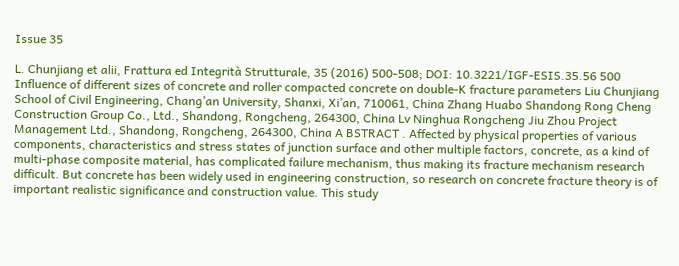Issue 35

L. Chunjiang et alii, Frattura ed Integrità Strutturale, 35 (2016) 500-508; DOI: 10.3221/IGF-ESIS.35.56 500 Influence of different sizes of concrete and roller compacted concrete on double-K fracture parameters Liu Chunjiang School of Civil Engineering, Chang’an University, Shanxi, Xi’an, 710061, China Zhang Huabo Shandong Rong Cheng Construction Group Co., Ltd., Shandong, Rongcheng, 264300, China Lv Ninghua Rongcheng Jiu Zhou Project Management Ltd., Shandong, Rongcheng, 264300, China A BSTRACT . Affected by physical properties of various components, characteristics and stress states of junction surface and other multiple factors, concrete, as a kind of multi-phase composite material, has complicated failure mechanism, thus making its fracture mechanism research difficult. But concrete has been widely used in engineering construction, so research on concrete fracture theory is of important realistic significance and construction value. This study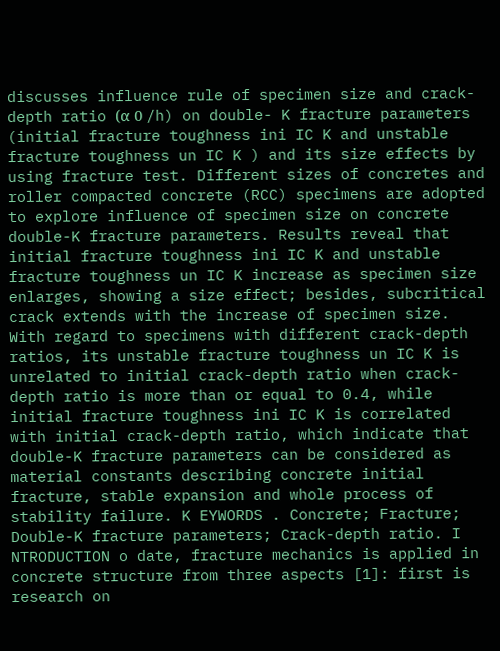discusses influence rule of specimen size and crack-depth ratio (α 0 /h) on double- K fracture parameters (initial fracture toughness ini IC K and unstable fracture toughness un IC K ) and its size effects by using fracture test. Different sizes of concretes and roller compacted concrete (RCC) specimens are adopted to explore influence of specimen size on concrete double-K fracture parameters. Results reveal that initial fracture toughness ini IC K and unstable fracture toughness un IC K increase as specimen size enlarges, showing a size effect; besides, subcritical crack extends with the increase of specimen size. With regard to specimens with different crack-depth ratios, its unstable fracture toughness un IC K is unrelated to initial crack-depth ratio when crack-depth ratio is more than or equal to 0.4, while initial fracture toughness ini IC K is correlated with initial crack-depth ratio, which indicate that double-K fracture parameters can be considered as material constants describing concrete initial fracture, stable expansion and whole process of stability failure. K EYWORDS . Concrete; Fracture; Double-K fracture parameters; Crack-depth ratio. I NTRODUCTION o date, fracture mechanics is applied in concrete structure from three aspects [1]: first is research on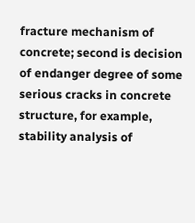fracture mechanism of concrete; second is decision of endanger degree of some serious cracks in concrete structure, for example, stability analysis of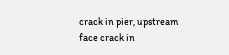crack in pier, upstream face crack in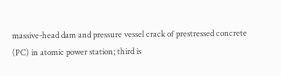massive-head dam and pressure vessel crack of prestressed concrete (PC) in atomic power station; third is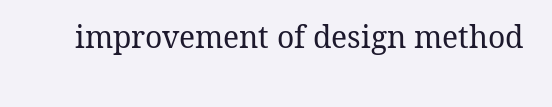improvement of design method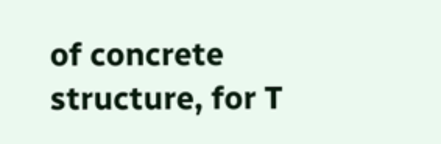of concrete structure, for T